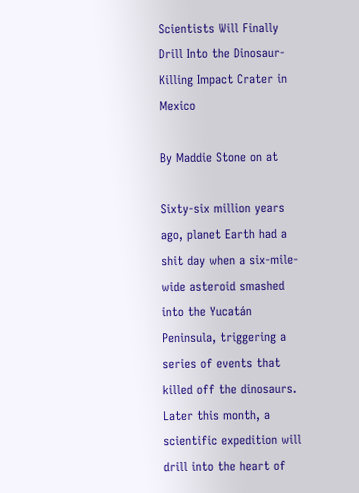Scientists Will Finally Drill Into the Dinosaur-Killing Impact Crater in Mexico

By Maddie Stone on at

Sixty-six million years ago, planet Earth had a shit day when a six-mile-wide asteroid smashed into the Yucatán Peninsula, triggering a series of events that killed off the dinosaurs. Later this month, a scientific expedition will drill into the heart of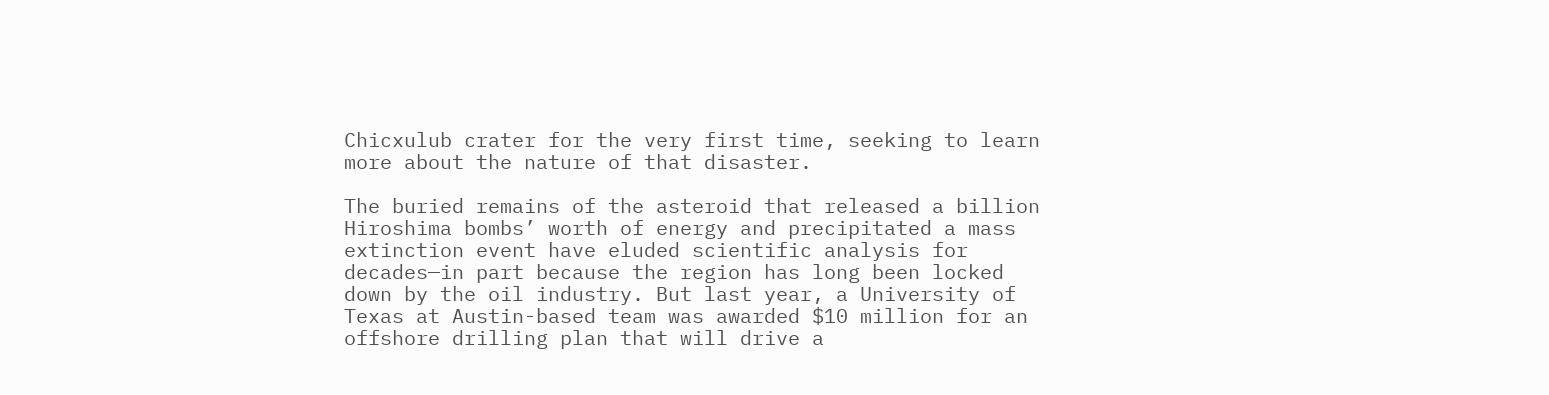Chicxulub crater for the very first time, seeking to learn more about the nature of that disaster.

The buried remains of the asteroid that released a billion Hiroshima bombs’ worth of energy and precipitated a mass extinction event have eluded scientific analysis for decades—in part because the region has long been locked down by the oil industry. But last year, a University of Texas at Austin-based team was awarded $10 million for an offshore drilling plan that will drive a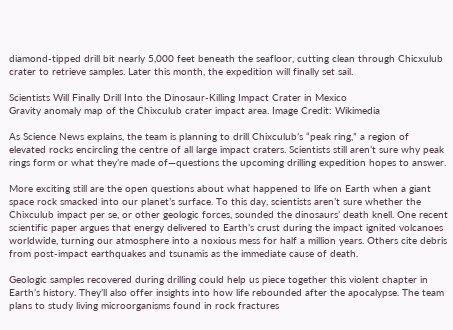diamond-tipped drill bit nearly 5,000 feet beneath the seafloor, cutting clean through Chicxulub crater to retrieve samples. Later this month, the expedition will finally set sail.

Scientists Will Finally Drill Into the Dinosaur-Killing Impact Crater in Mexico
Gravity anomaly map of the Chixculub crater impact area. Image Credit: Wikimedia

As Science News explains, the team is planning to drill Chixculub’s “peak ring,” a region of elevated rocks encircling the centre of all large impact craters. Scientists still aren’t sure why peak rings form or what they’re made of—questions the upcoming drilling expedition hopes to answer.

More exciting still are the open questions about what happened to life on Earth when a giant space rock smacked into our planet’s surface. To this day, scientists aren’t sure whether the Chixculub impact per se, or other geologic forces, sounded the dinosaurs’ death knell. One recent scientific paper argues that energy delivered to Earth’s crust during the impact ignited volcanoes worldwide, turning our atmosphere into a noxious mess for half a million years. Others cite debris from post-impact earthquakes and tsunamis as the immediate cause of death.

Geologic samples recovered during drilling could help us piece together this violent chapter in Earth’s history. They’ll also offer insights into how life rebounded after the apocalypse. The team plans to study living microorganisms found in rock fractures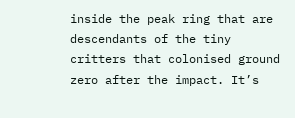inside the peak ring that are descendants of the tiny critters that colonised ground zero after the impact. It’s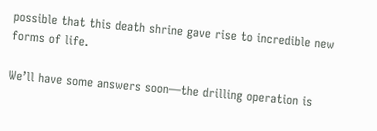possible that this death shrine gave rise to incredible new forms of life.

We’ll have some answers soon—the drilling operation is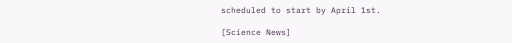scheduled to start by April 1st.

[Science News]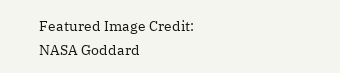Featured Image Credit: NASA Goddard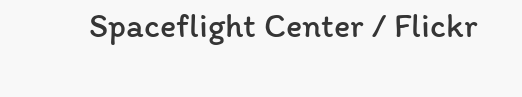Spaceflight Center / Flickr